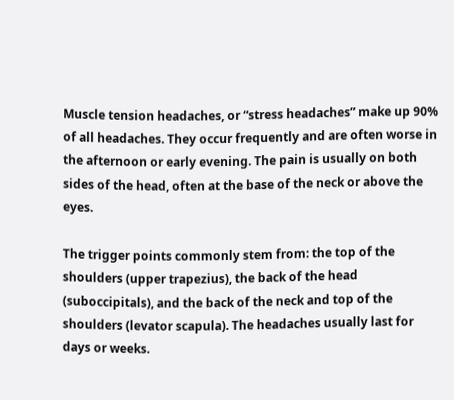Muscle tension headaches, or “stress headaches” make up 90% of all headaches. They occur frequently and are often worse in the afternoon or early evening. The pain is usually on both sides of the head, often at the base of the neck or above the eyes.

The trigger points commonly stem from: the top of the shoulders (upper trapezius), the back of the head (suboccipitals), and the back of the neck and top of the shoulders (levator scapula). The headaches usually last for days or weeks.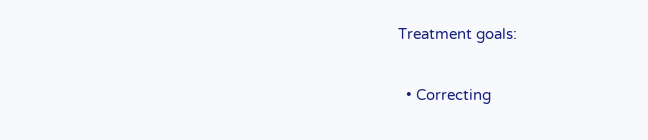Treatment goals:

  • Correcting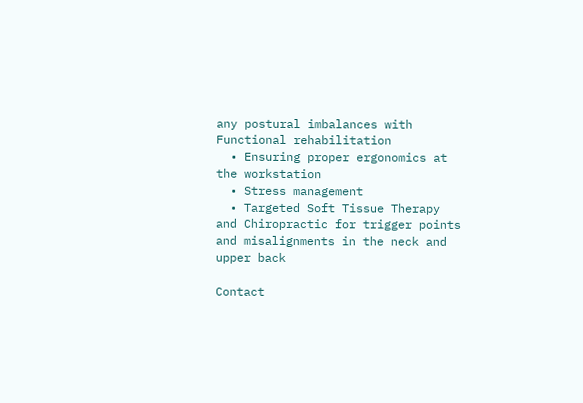any postural imbalances with Functional rehabilitation
  • Ensuring proper ergonomics at the workstation
  • Stress management
  • Targeted Soft Tissue Therapy and Chiropractic for trigger points and misalignments in the neck and upper back

Contact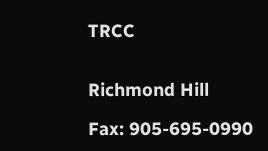TRCC


Richmond Hill

Fax: 905-695-0990